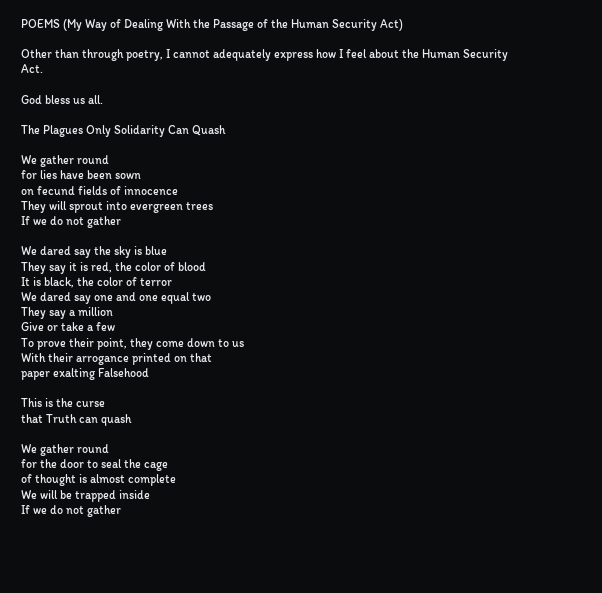POEMS (My Way of Dealing With the Passage of the Human Security Act)

Other than through poetry, I cannot adequately express how I feel about the Human Security Act.

God bless us all.

The Plagues Only Solidarity Can Quash

We gather round
for lies have been sown
on fecund fields of innocence
They will sprout into evergreen trees
If we do not gather

We dared say the sky is blue
They say it is red, the color of blood
It is black, the color of terror
We dared say one and one equal two
They say a million
Give or take a few
To prove their point, they come down to us
With their arrogance printed on that
paper exalting Falsehood

This is the curse
that Truth can quash

We gather round
for the door to seal the cage
of thought is almost complete
We will be trapped inside
If we do not gather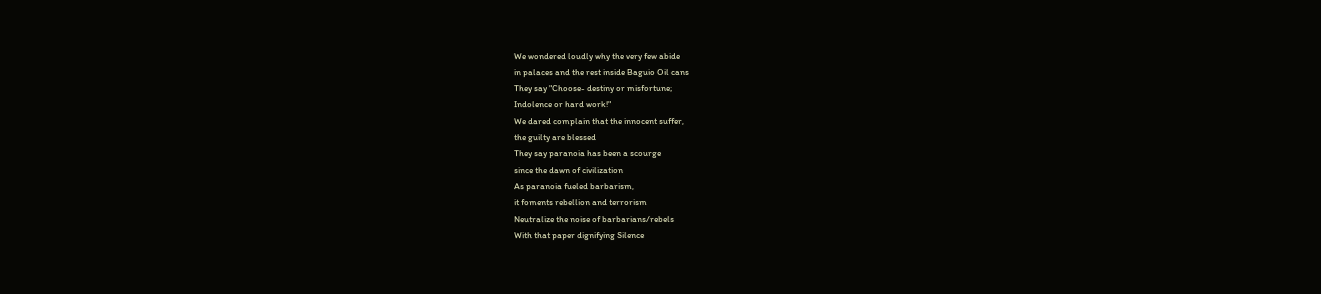We wondered loudly why the very few abide
in palaces and the rest inside Baguio Oil cans
They say "Choose- destiny or misfortune;
Indolence or hard work!"
We dared complain that the innocent suffer,
the guilty are blessed
They say paranoia has been a scourge
since the dawn of civilization
As paranoia fueled barbarism,
it foments rebellion and terrorism
Neutralize the noise of barbarians/rebels
With that paper dignifying Silence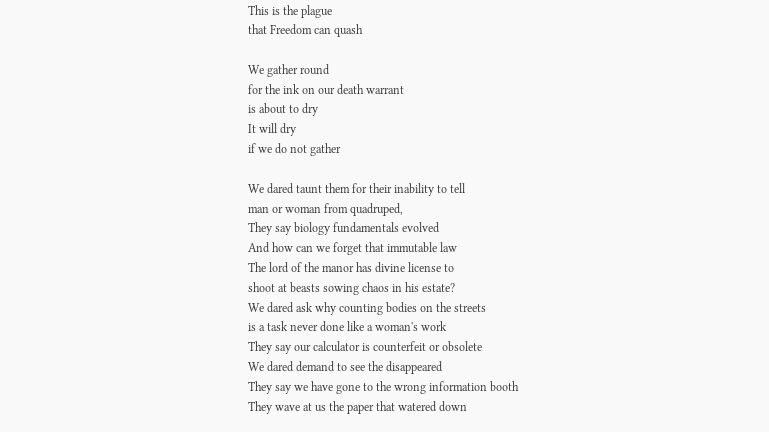This is the plague
that Freedom can quash

We gather round
for the ink on our death warrant
is about to dry
It will dry
if we do not gather

We dared taunt them for their inability to tell
man or woman from quadruped,
They say biology fundamentals evolved
And how can we forget that immutable law
The lord of the manor has divine license to
shoot at beasts sowing chaos in his estate?
We dared ask why counting bodies on the streets
is a task never done like a woman's work
They say our calculator is counterfeit or obsolete
We dared demand to see the disappeared
They say we have gone to the wrong information booth
They wave at us the paper that watered down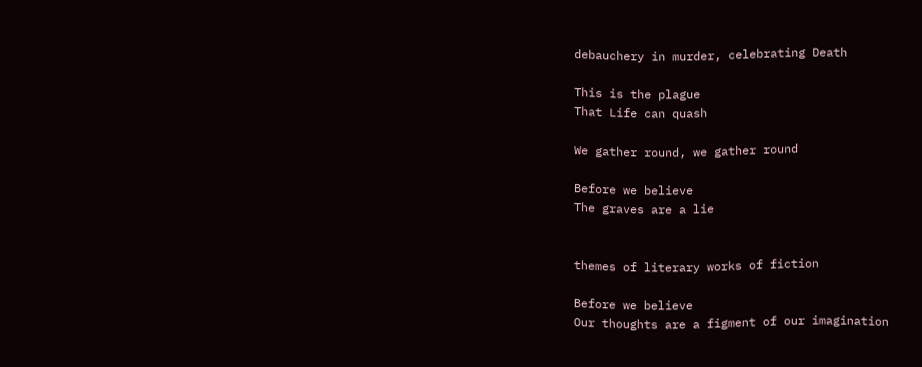debauchery in murder, celebrating Death

This is the plague
That Life can quash

We gather round, we gather round

Before we believe
The graves are a lie


themes of literary works of fiction

Before we believe
Our thoughts are a figment of our imagination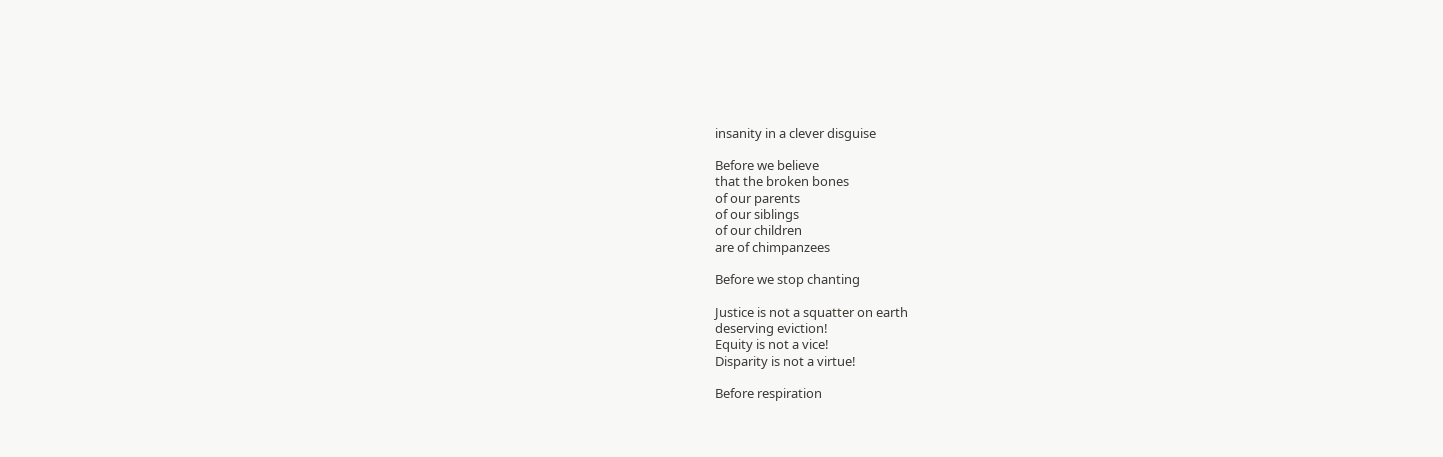insanity in a clever disguise

Before we believe
that the broken bones
of our parents
of our siblings
of our children
are of chimpanzees

Before we stop chanting

Justice is not a squatter on earth
deserving eviction!
Equity is not a vice!
Disparity is not a virtue!

Before respiration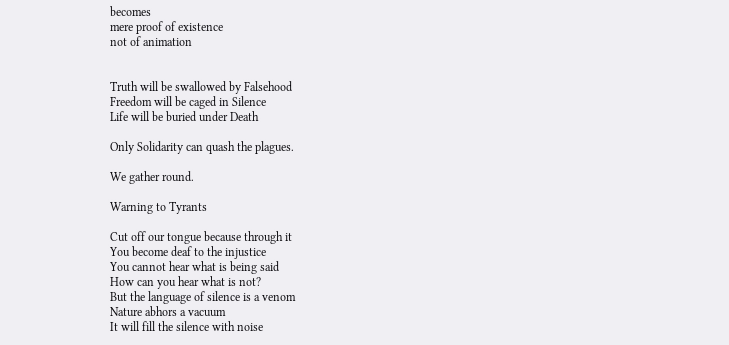becomes
mere proof of existence
not of animation


Truth will be swallowed by Falsehood
Freedom will be caged in Silence
Life will be buried under Death

Only Solidarity can quash the plagues.

We gather round.

Warning to Tyrants

Cut off our tongue because through it
You become deaf to the injustice
You cannot hear what is being said
How can you hear what is not?
But the language of silence is a venom
Nature abhors a vacuum
It will fill the silence with noise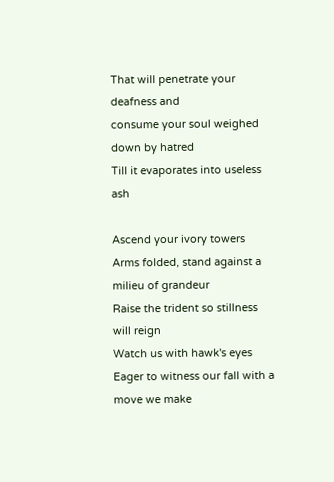That will penetrate your deafness and
consume your soul weighed down by hatred
Till it evaporates into useless ash

Ascend your ivory towers
Arms folded, stand against a milieu of grandeur
Raise the trident so stillness will reign
Watch us with hawk's eyes
Eager to witness our fall with a move we make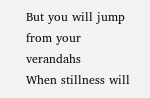But you will jump from your verandahs
When stillness will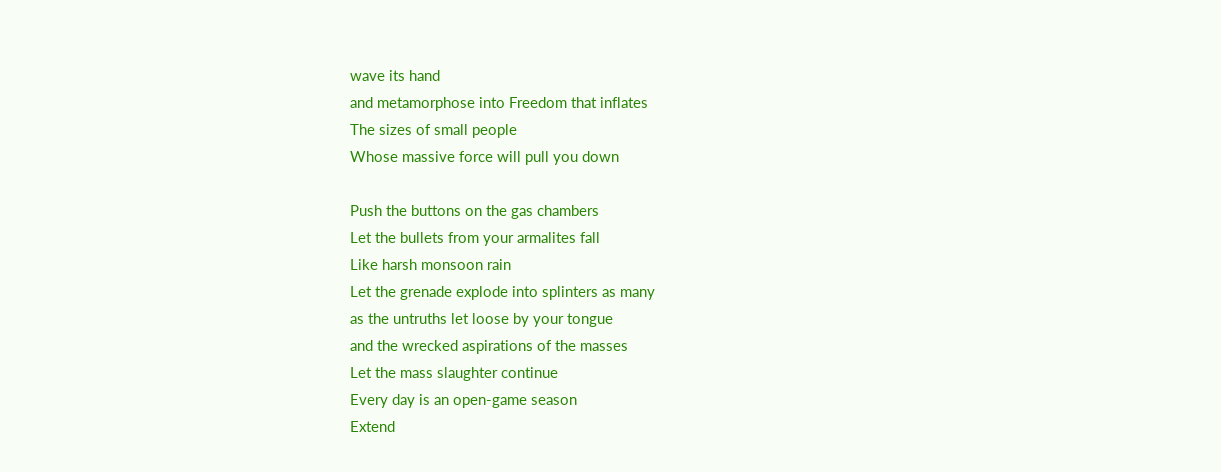wave its hand
and metamorphose into Freedom that inflates
The sizes of small people
Whose massive force will pull you down

Push the buttons on the gas chambers
Let the bullets from your armalites fall
Like harsh monsoon rain
Let the grenade explode into splinters as many
as the untruths let loose by your tongue
and the wrecked aspirations of the masses
Let the mass slaughter continue
Every day is an open-game season
Extend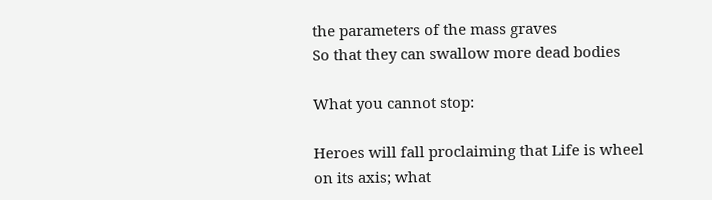the parameters of the mass graves
So that they can swallow more dead bodies

What you cannot stop:

Heroes will fall proclaiming that Life is wheel
on its axis; what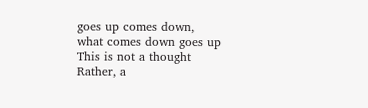goes up comes down,
what comes down goes up
This is not a thought
Rather, a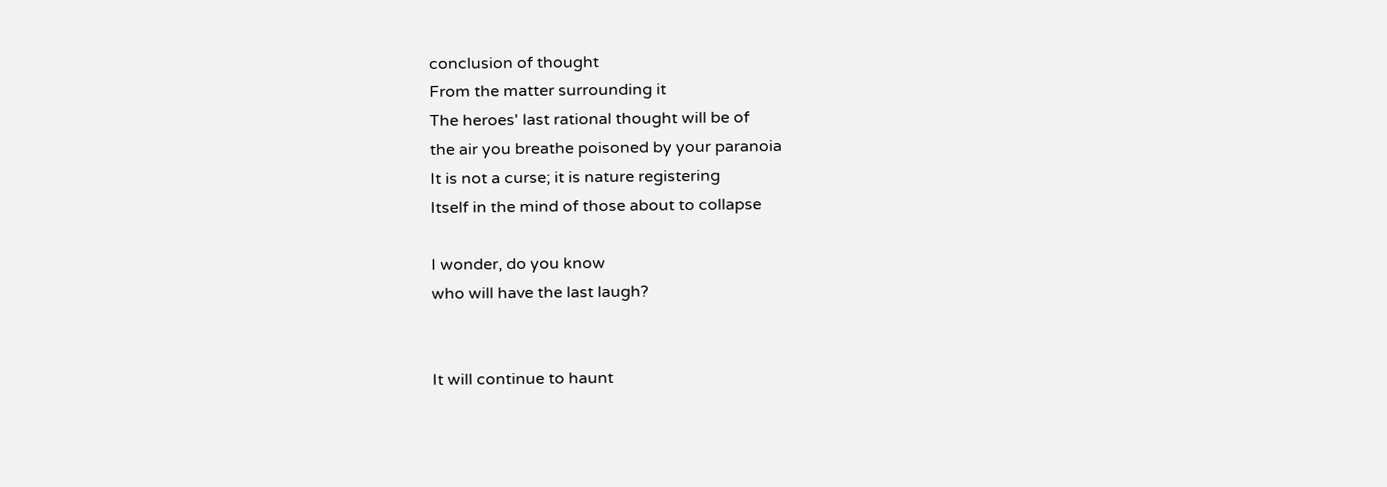conclusion of thought
From the matter surrounding it
The heroes' last rational thought will be of
the air you breathe poisoned by your paranoia
It is not a curse; it is nature registering
Itself in the mind of those about to collapse

I wonder, do you know
who will have the last laugh?


It will continue to haunt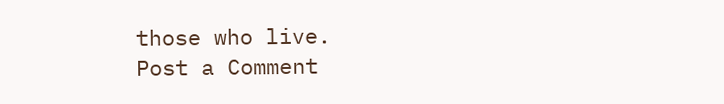those who live.
Post a Comment